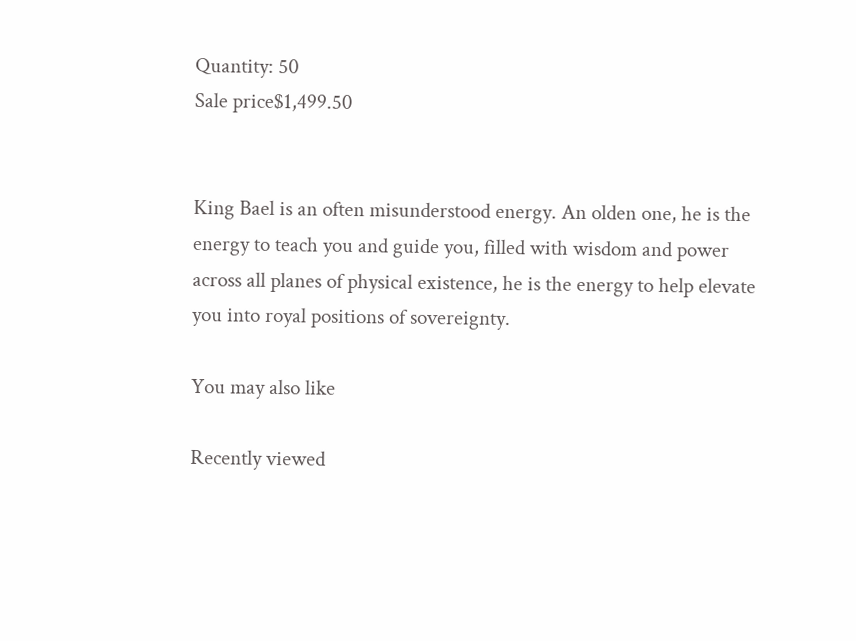Quantity: 50
Sale price$1,499.50


King Bael is an often misunderstood energy. An olden one, he is the energy to teach you and guide you, filled with wisdom and power across all planes of physical existence, he is the energy to help elevate you into royal positions of sovereignty.

You may also like

Recently viewed